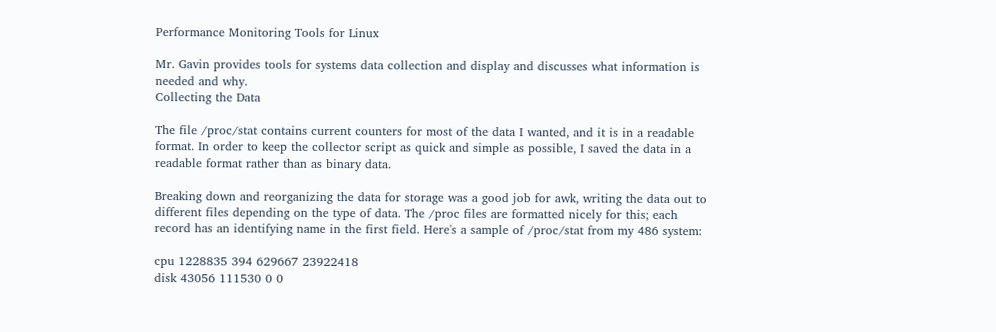Performance Monitoring Tools for Linux

Mr. Gavin provides tools for systems data collection and display and discusses what information is needed and why.
Collecting the Data

The file /proc/stat contains current counters for most of the data I wanted, and it is in a readable format. In order to keep the collector script as quick and simple as possible, I saved the data in a readable format rather than as binary data.

Breaking down and reorganizing the data for storage was a good job for awk, writing the data out to different files depending on the type of data. The /proc files are formatted nicely for this; each record has an identifying name in the first field. Here's a sample of /proc/stat from my 486 system:

cpu 1228835 394 629667 23922418
disk 43056 111530 0 0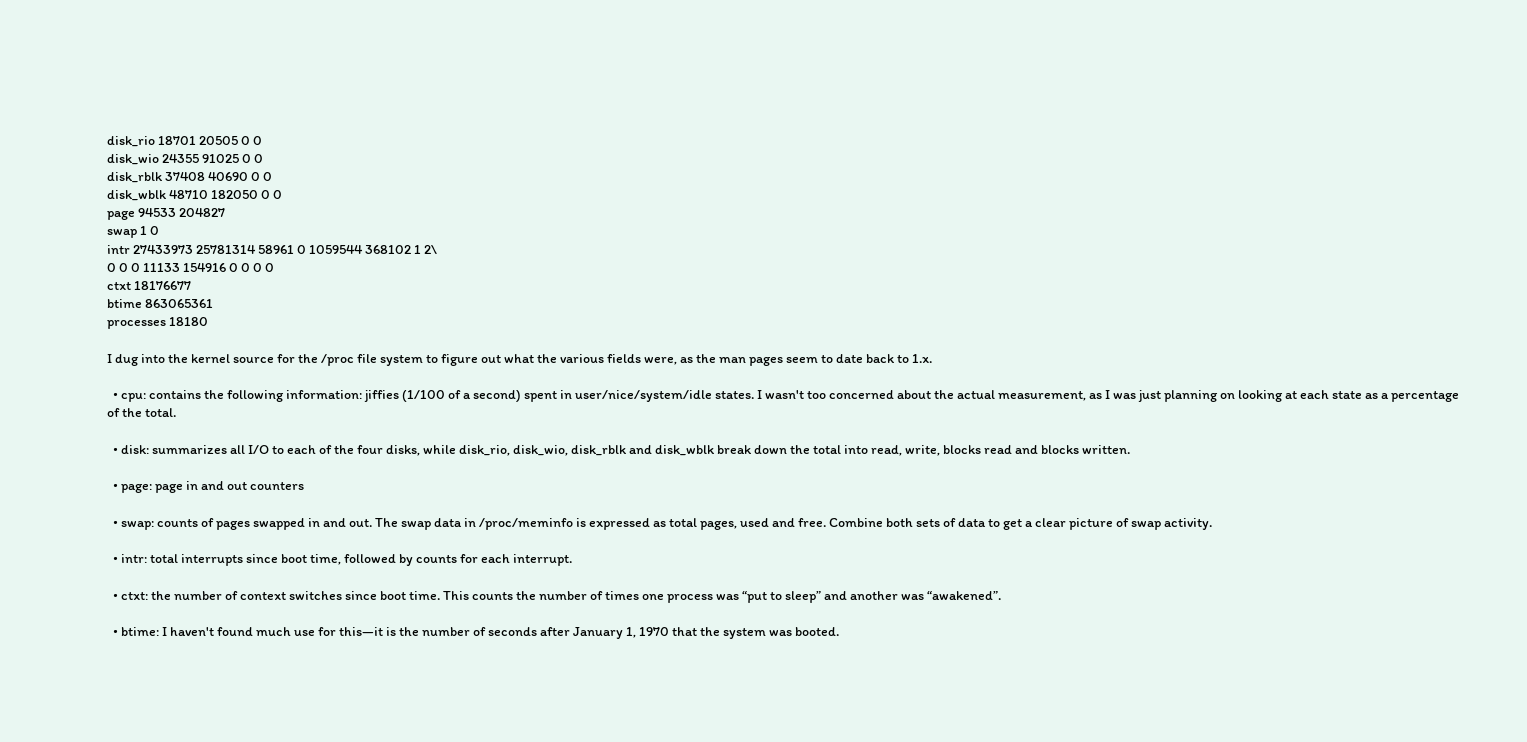disk_rio 18701 20505 0 0
disk_wio 24355 91025 0 0
disk_rblk 37408 40690 0 0
disk_wblk 48710 182050 0 0
page 94533 204827
swap 1 0
intr 27433973 25781314 58961 0 1059544 368102 1 2\
0 0 0 11133 154916 0 0 0 0
ctxt 18176677
btime 863065361
processes 18180

I dug into the kernel source for the /proc file system to figure out what the various fields were, as the man pages seem to date back to 1.x.

  • cpu: contains the following information: jiffies (1/100 of a second) spent in user/nice/system/idle states. I wasn't too concerned about the actual measurement, as I was just planning on looking at each state as a percentage of the total.

  • disk: summarizes all I/O to each of the four disks, while disk_rio, disk_wio, disk_rblk and disk_wblk break down the total into read, write, blocks read and blocks written.

  • page: page in and out counters

  • swap: counts of pages swapped in and out. The swap data in /proc/meminfo is expressed as total pages, used and free. Combine both sets of data to get a clear picture of swap activity.

  • intr: total interrupts since boot time, followed by counts for each interrupt.

  • ctxt: the number of context switches since boot time. This counts the number of times one process was “put to sleep” and another was “awakened”.

  • btime: I haven't found much use for this—it is the number of seconds after January 1, 1970 that the system was booted.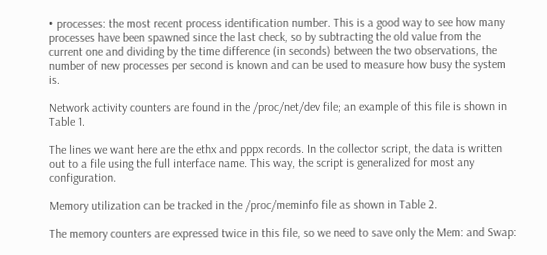• processes: the most recent process identification number. This is a good way to see how many processes have been spawned since the last check, so by subtracting the old value from the current one and dividing by the time difference (in seconds) between the two observations, the number of new processes per second is known and can be used to measure how busy the system is.

Network activity counters are found in the /proc/net/dev file; an example of this file is shown in Table 1.

The lines we want here are the ethx and pppx records. In the collector script, the data is written out to a file using the full interface name. This way, the script is generalized for most any configuration.

Memory utilization can be tracked in the /proc/meminfo file as shown in Table 2.

The memory counters are expressed twice in this file, so we need to save only the Mem: and Swap: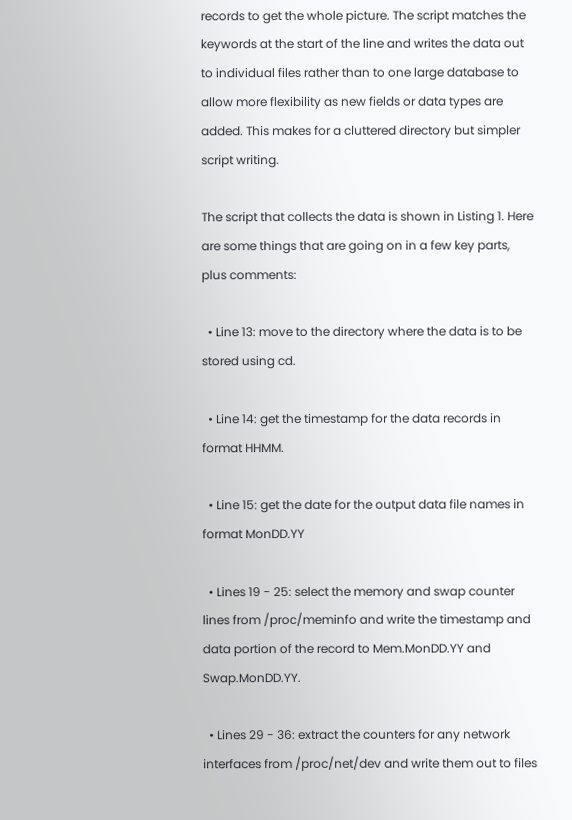records to get the whole picture. The script matches the keywords at the start of the line and writes the data out to individual files rather than to one large database to allow more flexibility as new fields or data types are added. This makes for a cluttered directory but simpler script writing.

The script that collects the data is shown in Listing 1. Here are some things that are going on in a few key parts, plus comments:

  • Line 13: move to the directory where the data is to be stored using cd.

  • Line 14: get the timestamp for the data records in format HHMM.

  • Line 15: get the date for the output data file names in format MonDD.YY

  • Lines 19 - 25: select the memory and swap counter lines from /proc/meminfo and write the timestamp and data portion of the record to Mem.MonDD.YY and Swap.MonDD.YY.

  • Lines 29 - 36: extract the counters for any network interfaces from /proc/net/dev and write them out to files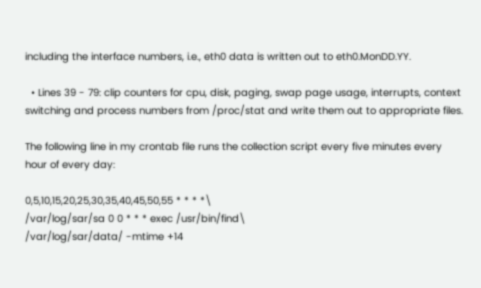including the interface numbers, i.e., eth0 data is written out to eth0.MonDD.YY.

  • Lines 39 - 79: clip counters for cpu, disk, paging, swap page usage, interrupts, context switching and process numbers from /proc/stat and write them out to appropriate files.

The following line in my crontab file runs the collection script every five minutes every hour of every day:

0,5,10,15,20,25,30,35,40,45,50,55 * * * *\
/var/log/sar/sa 0 0 * * * exec /usr/bin/find\
/var/log/sar/data/ -mtime +14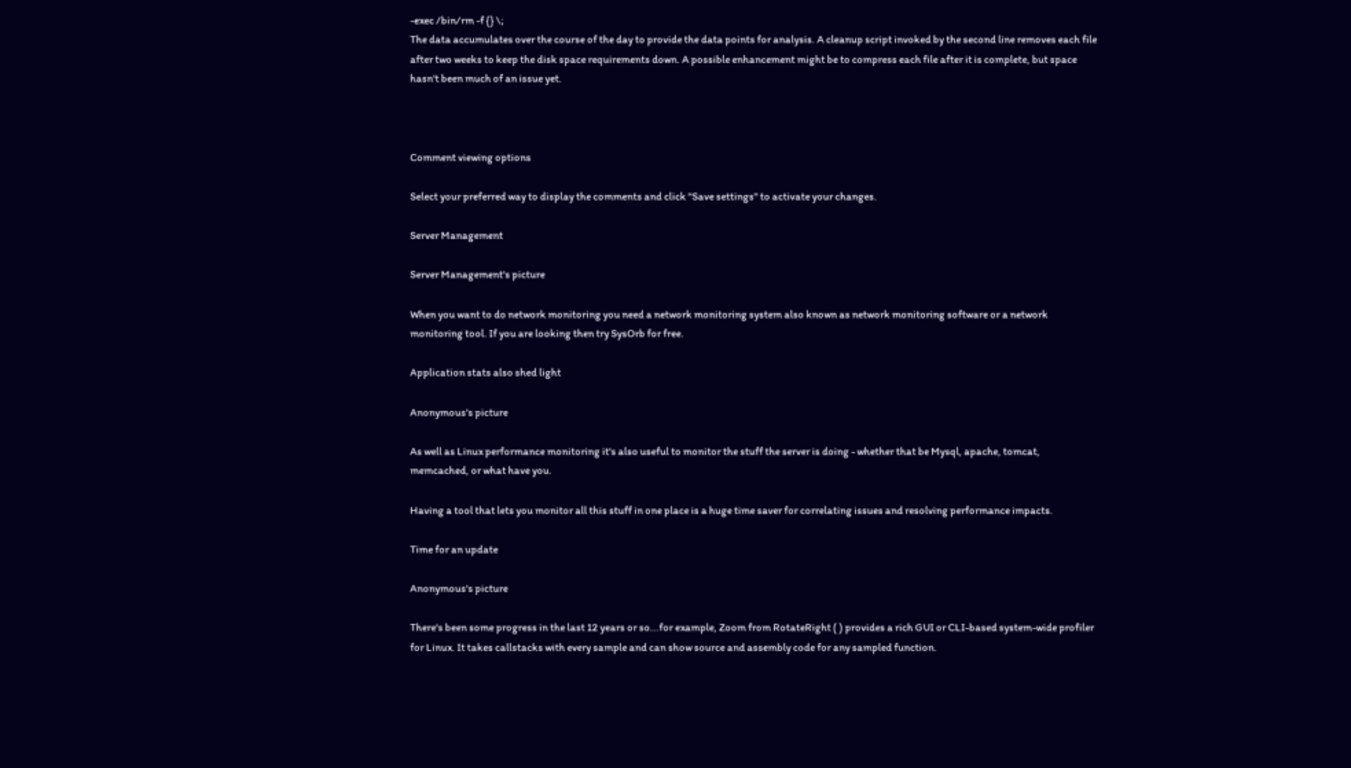-exec /bin/rm -f {} \;
The data accumulates over the course of the day to provide the data points for analysis. A cleanup script invoked by the second line removes each file after two weeks to keep the disk space requirements down. A possible enhancement might be to compress each file after it is complete, but space hasn't been much of an issue yet.



Comment viewing options

Select your preferred way to display the comments and click "Save settings" to activate your changes.

Server Management

Server Management's picture

When you want to do network monitoring you need a network monitoring system also known as network monitoring software or a network monitoring tool. If you are looking then try SysOrb for free.

Application stats also shed light

Anonymous's picture

As well as Linux performance monitoring it's also useful to monitor the stuff the server is doing - whether that be Mysql, apache, tomcat, memcached, or what have you.

Having a tool that lets you monitor all this stuff in one place is a huge time saver for correlating issues and resolving performance impacts.

Time for an update

Anonymous's picture

There's been some progress in the last 12 years or so...for example, Zoom from RotateRight ( ) provides a rich GUI or CLI-based system-wide profiler for Linux. It takes callstacks with every sample and can show source and assembly code for any sampled function.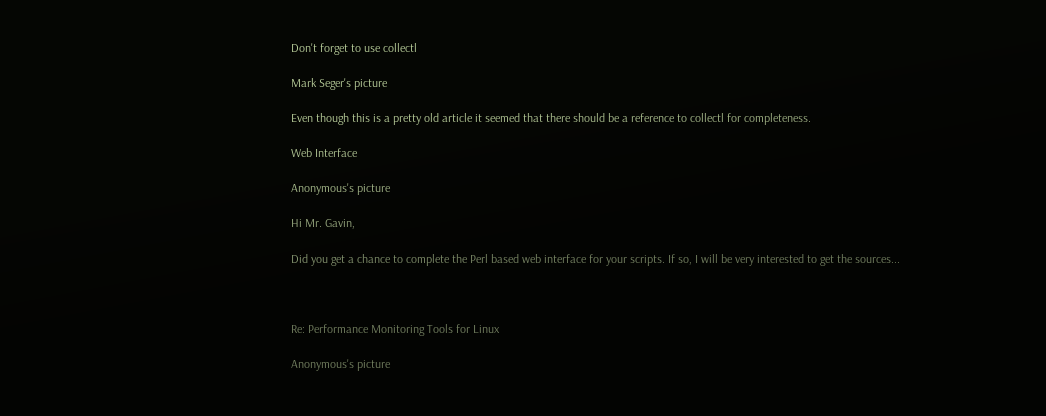Don't forget to use collectl

Mark Seger's picture

Even though this is a pretty old article it seemed that there should be a reference to collectl for completeness.

Web Interface

Anonymous's picture

Hi Mr. Gavin,

Did you get a chance to complete the Perl based web interface for your scripts. If so, I will be very interested to get the sources...



Re: Performance Monitoring Tools for Linux

Anonymous's picture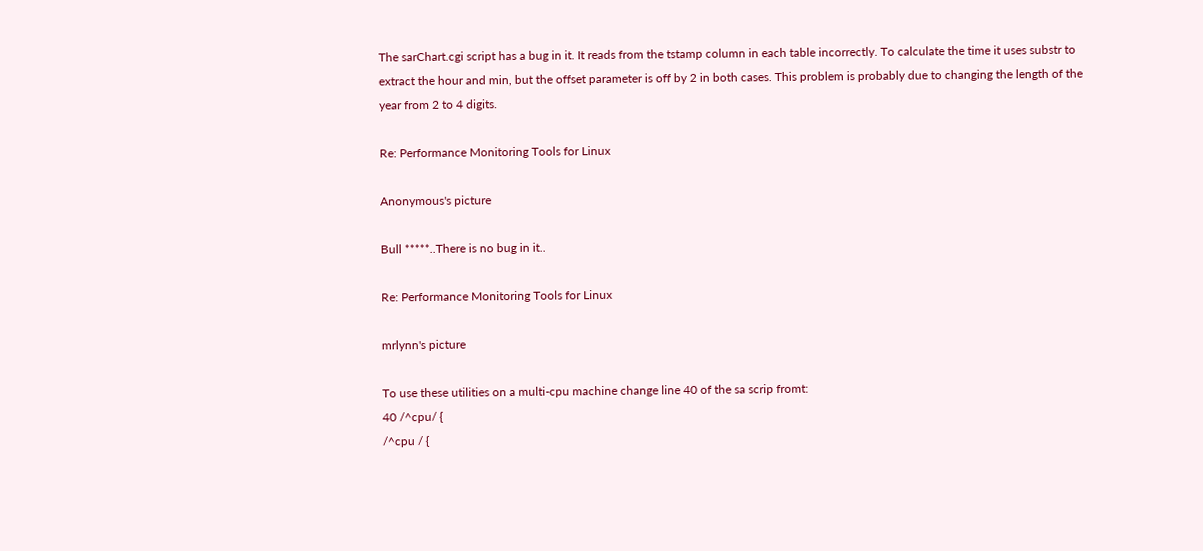The sarChart.cgi script has a bug in it. It reads from the tstamp column in each table incorrectly. To calculate the time it uses substr to extract the hour and min, but the offset parameter is off by 2 in both cases. This problem is probably due to changing the length of the year from 2 to 4 digits.

Re: Performance Monitoring Tools for Linux

Anonymous's picture

Bull *****..There is no bug in it..

Re: Performance Monitoring Tools for Linux

mrlynn's picture

To use these utilities on a multi-cpu machine change line 40 of the sa scrip fromt:
40 /^cpu/ {
/^cpu / {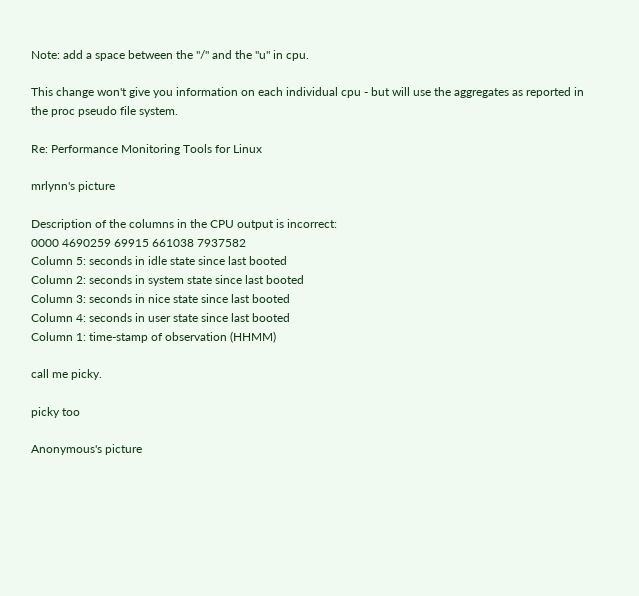Note: add a space between the "/" and the "u" in cpu.

This change won't give you information on each individual cpu - but will use the aggregates as reported in the proc pseudo file system.

Re: Performance Monitoring Tools for Linux

mrlynn's picture

Description of the columns in the CPU output is incorrect:
0000 4690259 69915 661038 7937582
Column 5: seconds in idle state since last booted
Column 2: seconds in system state since last booted
Column 3: seconds in nice state since last booted
Column 4: seconds in user state since last booted
Column 1: time-stamp of observation (HHMM)

call me picky.

picky too

Anonymous's picture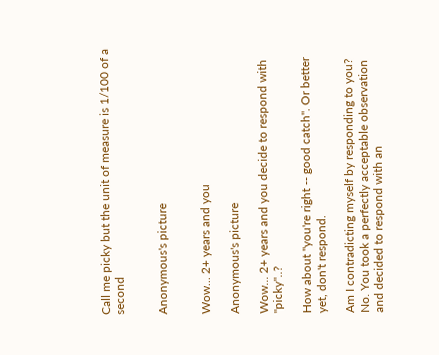Call me picky but the unit of measure is 1/100 of a second


Anonymous's picture


Wow... 2+ years and you

Anonymous's picture

Wow... 2+ years and you decide to respond with "picky"..?

How about "you're right -- good catch". Or better yet, don't respond.

Am I contradicting myself by responding to you? No. You took a perfectly acceptable observation and decided to respond with an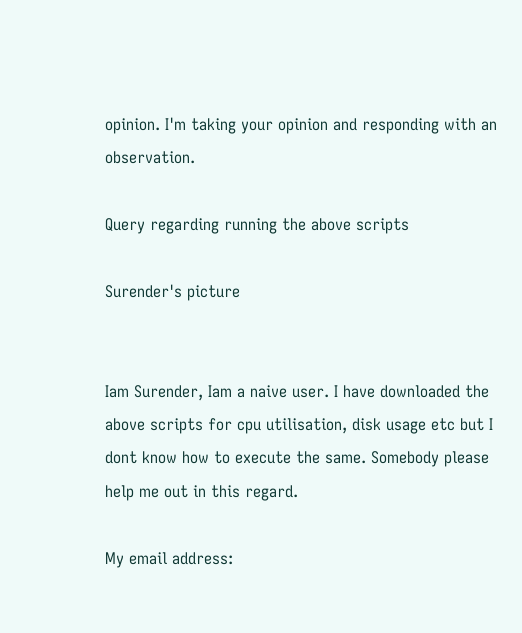opinion. I'm taking your opinion and responding with an observation.

Query regarding running the above scripts

Surender's picture


Iam Surender, Iam a naive user. I have downloaded the above scripts for cpu utilisation, disk usage etc but I dont know how to execute the same. Somebody please help me out in this regard.

My email address: